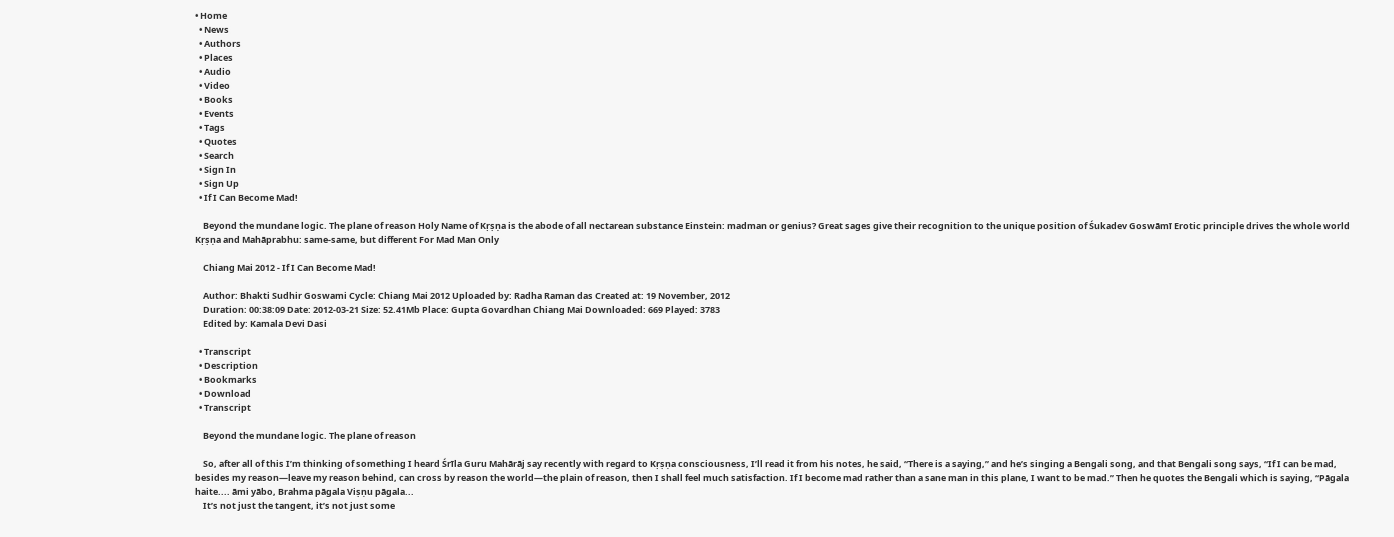• Home
  • News
  • Authors
  • Places
  • Audio
  • Video
  • Books
  • Events
  • Tags
  • Quotes
  • Search
  • Sign In
  • Sign Up
  • If I Can Become Mad!

    Beyond the mundane logic. The plane of reason Holy Name of Kṛṣṇa is the abode of all nectarean substance Einstein: madman or genius? Great sages give their recognition to the unique position of Śukadev Goswāmī Erotic principle drives the whole world Kṛṣṇa and Mahāprabhu: same-same, but different For Mad Man Only

    Chiang Mai 2012 - If I Can Become Mad!

    Author: Bhakti Sudhir Goswami Cycle: Chiang Mai 2012 Uploaded by: Radha Raman das Created at: 19 November, 2012
    Duration: 00:38:09 Date: 2012-03-21 Size: 52.41Mb Place: Gupta Govardhan Chiang Mai Downloaded: 669 Played: 3783
    Edited by: Kamala Devi Dasi

  • Transcript
  • Description
  • Bookmarks
  • Download
  • Transcript

    Beyond the mundane logic. The plane of reason

    So, after all of this I’m thinking of something I heard Śrīla Guru Mahārāj say recently with regard to Kṛṣṇa consciousness, I’ll read it from his notes, he said, “There is a saying,” and he’s singing a Bengali song, and that Bengali song says, “If I can be mad, besides my reason—leave my reason behind, can cross by reason the world—the plain of reason, then I shall feel much satisfaction. If I become mad rather than a sane man in this plane, I want to be mad.” Then he quotes the Bengali which is saying, “Pāgala haite.... āmi yābo, Brahma pāgala Viṣṇu pāgala...
    It’s not just the tangent, it’s not just some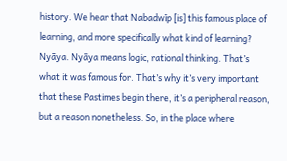history. We hear that Nabadwīp [is] this famous place of learning, and more specifically what kind of learning? Nyāya. Nyāya means logic, rational thinking. That’s what it was famous for. That’s why it’s very important that these Pastimes begin there, it’s a peripheral reason, but a reason nonetheless. So, in the place where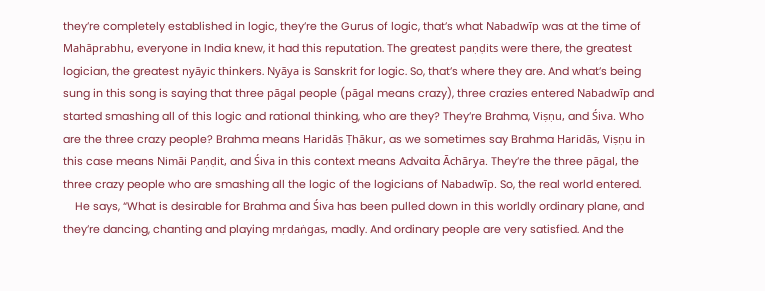they’re completely established in logic, they’re the Gurus of logic, that’s what Nabadwīp was at the time of Mahāprabhu, everyone in India knew, it had this reputation. The greatest paṇḍits were there, the greatest logician, the greatest nyāyic thinkers. Nyāya is Sanskrit for logic. So, that’s where they are. And what’s being sung in this song is saying that three pāgal people (pāgal means crazy), three crazies entered Nabadwīp and started smashing all of this logic and rational thinking, who are they? They’re Brahma, Viṣṇu, and Śiva. Who are the three crazy people? Brahma means Haridās Ṭhākur, as we sometimes say Brahma Haridās, Viṣṇu in this case means Nimāi Paṇḍit, and Śiva in this context means Advaita Āchārya. They’re the three pāgal, the three crazy people who are smashing all the logic of the logicians of Nabadwīp. So, the real world entered.
    He says, “What is desirable for Brahma and Śiva has been pulled down in this worldly ordinary plane, and they’re dancing, chanting and playing mṛdaṅgas, madly. And ordinary people are very satisfied. And the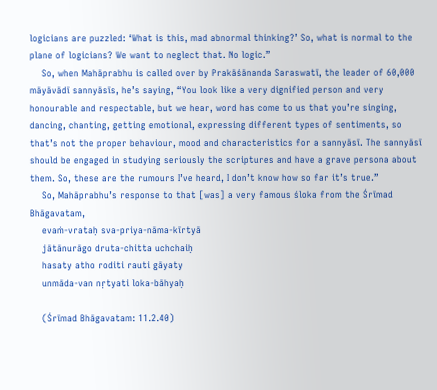logicians are puzzled: ‘What is this, mad abnormal thinking?’ So, what is normal to the plane of logicians? We want to neglect that. No logic.”
    So, when Mahāprabhu is called over by Prakāśānanda Saraswatī, the leader of 60,000 māyāvādī sannyāsīs, he’s saying, “You look like a very dignified person and very honourable and respectable, but we hear, word has come to us that you’re singing, dancing, chanting, getting emotional, expressing different types of sentiments, so that’s not the proper behaviour, mood and characteristics for a sannyāsī. The sannyāsī should be engaged in studying seriously the scriptures and have a grave persona about them. So, these are the rumours I’ve heard, I don’t know how so far it’s true.”
    So, Mahāprabhu’s response to that [was] a very famous śloka from the Śrīmad Bhāgavatam,
    evaṁ-vrataḥ sva-priya-nāma-kīrtyā
    jātānurāgo druta-chitta uchchaiḥ
    hasaty atho roditi rauti gāyaty
    unmāda-van nṛtyati loka-bāhyaḥ

    (Śrīmad Bhāgavatam: 11.2.40)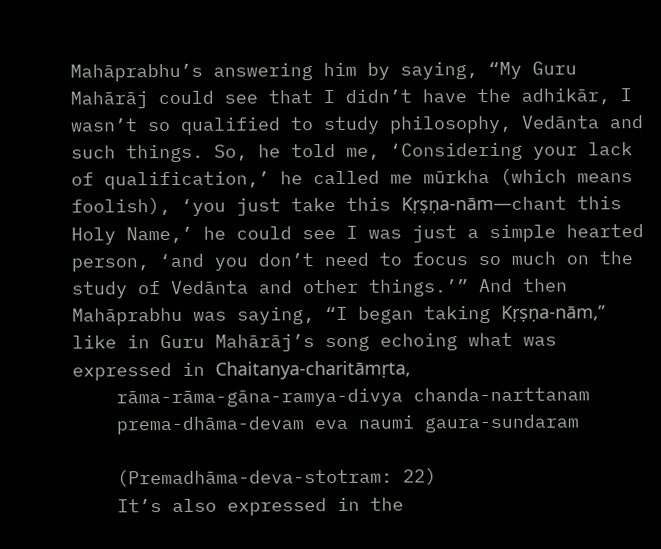Mahāprabhu’s answering him by saying, “My Guru Mahārāj could see that I didn’t have the adhikār, I wasn’t so qualified to study philosophy, Vedānta and such things. So, he told me, ‘Considering your lack of qualification,’ he called me mūrkha (which means foolish), ‘you just take this Kṛṣṇa-nām—chant this Holy Name,’ he could see I was just a simple hearted person, ‘and you don’t need to focus so much on the study of Vedānta and other things.’” And then Mahāprabhu was saying, “I began taking Kṛṣṇa-nām,” like in Guru Mahārāj’s song echoing what was expressed in Chaitanya-charitāmṛta,
    rāma-rāma-gāna-ramya-divya chanda-narttanam
    prema-dhāma-devam eva naumi gaura-sundaram

    (Premadhāma-deva-stotram: 22)
    It’s also expressed in the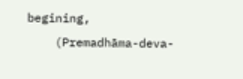begining,
    (Premadhāma-deva-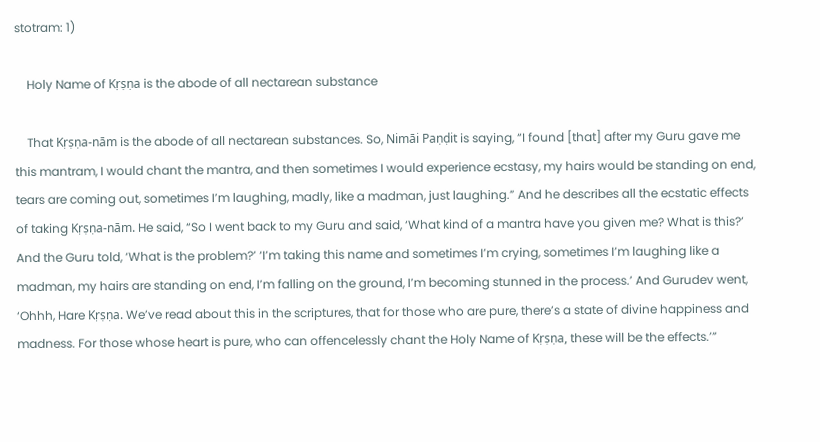stotram: 1)

    Holy Name of Kṛṣṇa is the abode of all nectarean substance

    That Kṛṣṇa-nām is the abode of all nectarean substances. So, Nimāi Paṇḍit is saying, “I found [that] after my Guru gave me this mantram, I would chant the mantra, and then sometimes I would experience ecstasy, my hairs would be standing on end, tears are coming out, sometimes I’m laughing, madly, like a madman, just laughing.” And he describes all the ecstatic effects of taking Kṛṣṇa-nām. He said, “So I went back to my Guru and said, ‘What kind of a mantra have you given me? What is this?’ And the Guru told, ‘What is the problem?’ ‘I’m taking this name and sometimes I’m crying, sometimes I’m laughing like a madman, my hairs are standing on end, I’m falling on the ground, I’m becoming stunned in the process.’ And Gurudev went, ‘Ohhh, Hare Kṛṣṇa. We’ve read about this in the scriptures, that for those who are pure, there’s a state of divine happiness and madness. For those whose heart is pure, who can offencelessly chant the Holy Name of Kṛṣṇa, these will be the effects.’”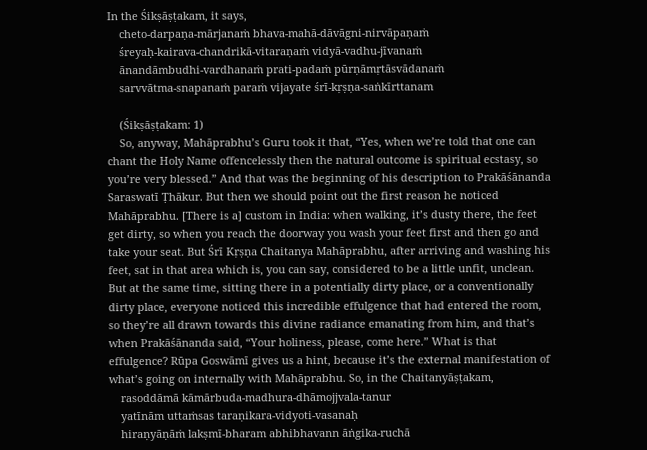In the Śikṣāṣṭakam, it says,
    cheto-darpaṇa-mārjanaṁ bhava-mahā-dāvāgni-nirvāpaṇaṁ
    śreyaḥ-kairava-chandrikā-vitaraṇaṁ vidyā-vadhu-jīvanaṁ
    ānandāmbudhi-vardhanaṁ prati-padaṁ pūrṇāmṛtāsvādanaṁ
    sarvvātma-snapanaṁ paraṁ vijayate śrī-kṛṣṇa-saṅkīrttanam

    (Śikṣāṣṭakam: 1)
    So, anyway, Mahāprabhu’s Guru took it that, “Yes, when we’re told that one can chant the Holy Name offencelessly then the natural outcome is spiritual ecstasy, so you’re very blessed.” And that was the beginning of his description to Prakāśānanda Saraswatī Ṭhākur. But then we should point out the first reason he noticed Mahāprabhu. [There is a] custom in India: when walking, it’s dusty there, the feet get dirty, so when you reach the doorway you wash your feet first and then go and take your seat. But Śrī Kṛṣṇa Chaitanya Mahāprabhu, after arriving and washing his feet, sat in that area which is, you can say, considered to be a little unfit, unclean. But at the same time, sitting there in a potentially dirty place, or a conventionally dirty place, everyone noticed this incredible effulgence that had entered the room, so they’re all drawn towards this divine radiance emanating from him, and that’s when Prakāśānanda said, “Your holiness, please, come here.” What is that effulgence? Rūpa Goswāmī gives us a hint, because it’s the external manifestation of what’s going on internally with Mahāprabhu. So, in the Chaitanyāṣṭakam,
    rasoddāmā kāmārbuda-madhura-dhāmojjvala-tanur
    yatīnām uttaṁsas taraṇikara-vidyoti-vasanaḥ
    hiraṇyāṇāṁ lakṣmī-bharam abhibhavann āṅgika-ruchā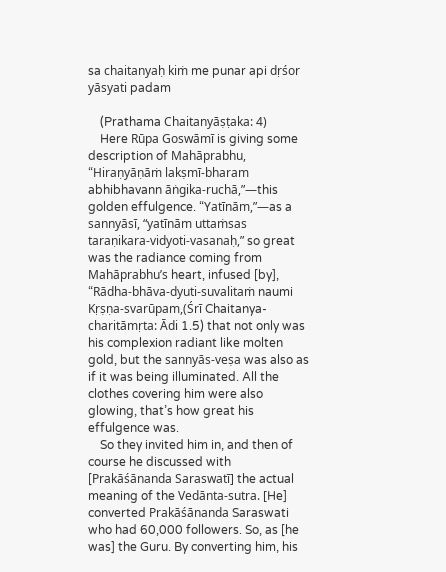sa chaitanyaḥ kiṁ me punar api dṛśor yāsyati padam

    (Prathama Chaitanyāṣṭaka: 4)
    Here Rūpa Goswāmī is giving some description of Mahāprabhu, “Hiraṇyāṇāṁ lakṣmī-bharam abhibhavann āṅgika-ruchā,”—this golden effulgence. “Yatīnām,”—as a sannyāsī, “yatīnām uttaṁsas taraṇikara-vidyoti-vasanaḥ,” so great was the radiance coming from Mahāprabhu’s heart, infused [by], “Rādha-bhāva-dyuti-suvalitaṁ naumi Kṛṣṇa-svarūpam,(Śrī Chaitanya-charitāmṛta: Ādi 1.5) that not only was his complexion radiant like molten gold, but the sannyās-veṣa was also as if it was being illuminated. All the clothes covering him were also glowing, that’s how great his effulgence was.
    So they invited him in, and then of course he discussed with [Prakāśānanda Saraswatī] the actual meaning of the Vedānta-sutra. [He] converted Prakāśānanda Saraswati who had 60,000 followers. So, as [he was] the Guru. By converting him, his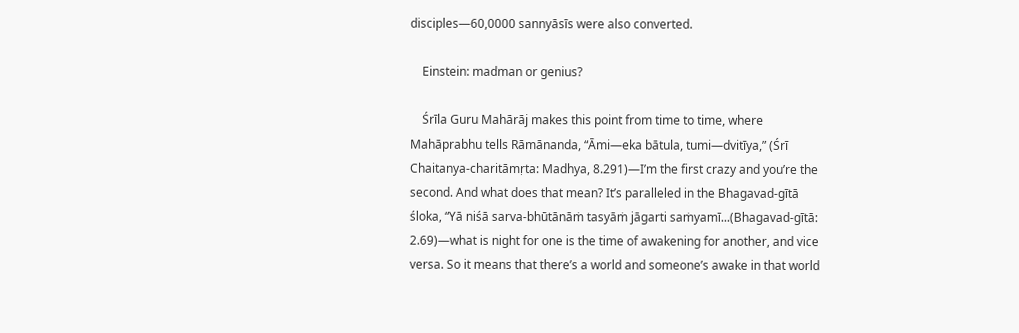disciples—60,0000 sannyāsīs were also converted.

    Einstein: madman or genius?

    Śrīla Guru Mahārāj makes this point from time to time, where Mahāprabhu tells Rāmānanda, “Āmi—eka bātula, tumi—dvitīya,” (Śrī Chaitanya-charitāmṛta: Madhya, 8.291)—I’m the first crazy and you’re the second. And what does that mean? It’s paralleled in the Bhagavad-gītā śloka, “Yā niśā sarva-bhūtānāṁ tasyāṁ jāgarti saṁyamī...(Bhagavad-gītā: 2.69)—what is night for one is the time of awakening for another, and vice versa. So it means that there’s a world and someone’s awake in that world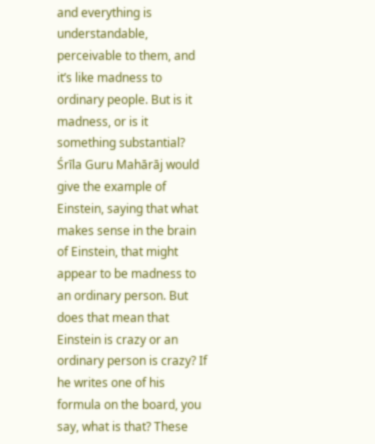and everything is understandable, perceivable to them, and it’s like madness to ordinary people. But is it madness, or is it something substantial? Śrīla Guru Mahārāj would give the example of Einstein, saying that what makes sense in the brain of Einstein, that might appear to be madness to an ordinary person. But does that mean that Einstein is crazy or an ordinary person is crazy? If he writes one of his formula on the board, you say, what is that? These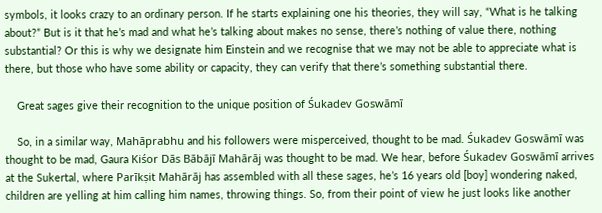symbols, it looks crazy to an ordinary person. If he starts explaining one his theories, they will say, “What is he talking about?” But is it that he’s mad and what he’s talking about makes no sense, there’s nothing of value there, nothing substantial? Or this is why we designate him Einstein and we recognise that we may not be able to appreciate what is there, but those who have some ability or capacity, they can verify that there’s something substantial there.

    Great sages give their recognition to the unique position of Śukadev Goswāmī

    So, in a similar way, Mahāprabhu and his followers were misperceived, thought to be mad. Śukadev Goswāmī was thought to be mad, Gaura Kiśor Dās Bābājī Mahārāj was thought to be mad. We hear, before Śukadev Goswāmī arrives at the Sukertal, where Parīkṣit Mahārāj has assembled with all these sages, he’s 16 years old [boy] wondering naked, children are yelling at him calling him names, throwing things. So, from their point of view he just looks like another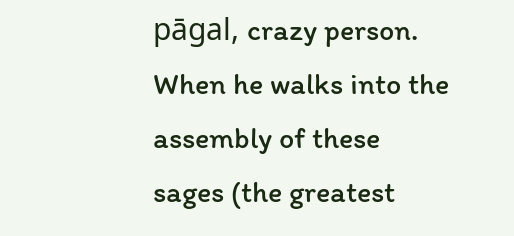pāgal, crazy person. When he walks into the assembly of these sages (the greatest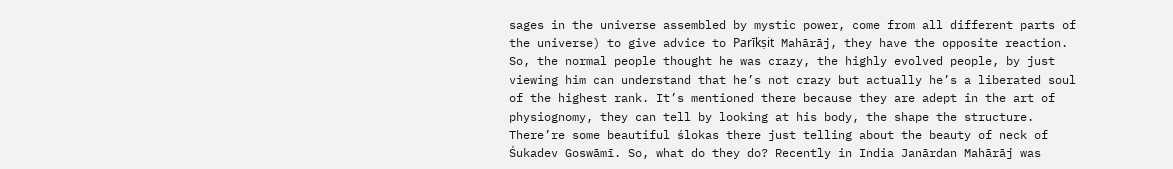sages in the universe assembled by mystic power, come from all different parts of the universe) to give advice to Parīkṣit Mahārāj, they have the opposite reaction. So, the normal people thought he was crazy, the highly evolved people, by just viewing him can understand that he’s not crazy but actually he’s a liberated soul of the highest rank. It’s mentioned there because they are adept in the art of physiognomy, they can tell by looking at his body, the shape the structure. There’re some beautiful ślokas there just telling about the beauty of neck of Śukadev Goswāmī. So, what do they do? Recently in India Janārdan Mahārāj was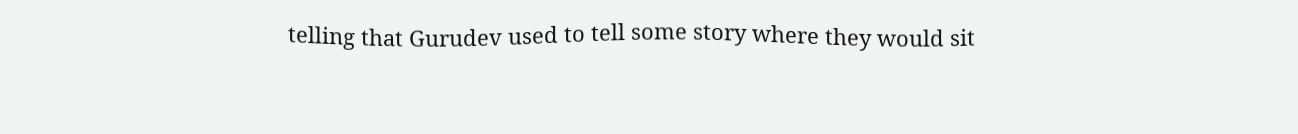telling that Gurudev used to tell some story where they would sit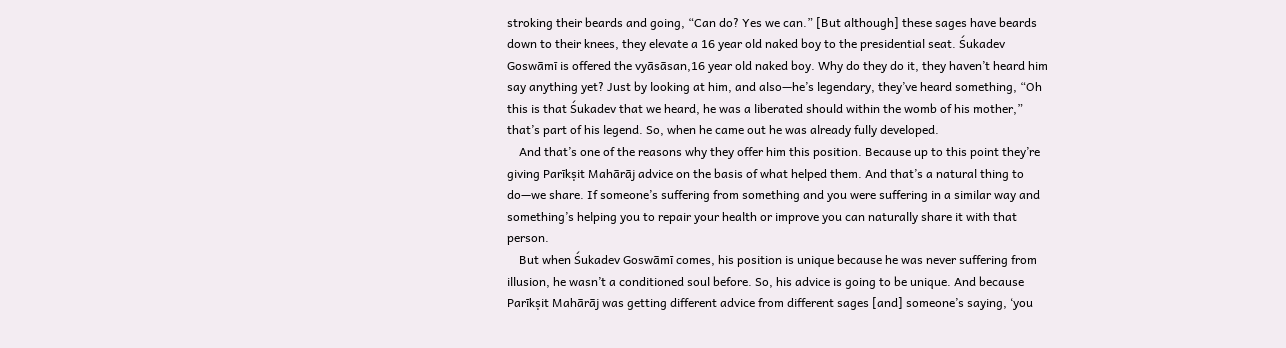stroking their beards and going, “Can do? Yes we can.” [But although] these sages have beards down to their knees, they elevate a 16 year old naked boy to the presidential seat. Śukadev Goswāmī is offered the vyāsāsan,16 year old naked boy. Why do they do it, they haven’t heard him say anything yet? Just by looking at him, and also—he’s legendary, they’ve heard something, “Oh this is that Śukadev that we heard, he was a liberated should within the womb of his mother,” that’s part of his legend. So, when he came out he was already fully developed.
    And that’s one of the reasons why they offer him this position. Because up to this point they’re giving Parīkṣit Mahārāj advice on the basis of what helped them. And that’s a natural thing to do—we share. If someone’s suffering from something and you were suffering in a similar way and something’s helping you to repair your health or improve you can naturally share it with that person.
    But when Śukadev Goswāmī comes, his position is unique because he was never suffering from illusion, he wasn’t a conditioned soul before. So, his advice is going to be unique. And because Parīkṣit Mahārāj was getting different advice from different sages [and] someone’s saying, ‘you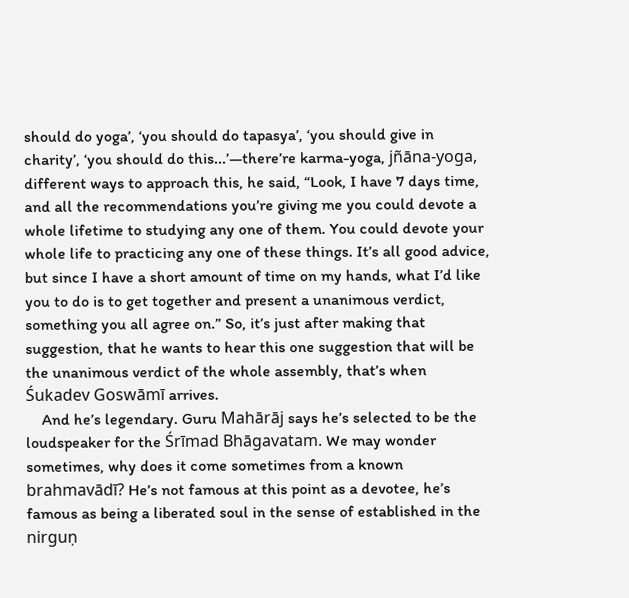should do yoga’, ‘you should do tapasya’, ‘you should give in charity’, ‘you should do this...’—there’re karma-yoga, jñāna-yoga, different ways to approach this, he said, “Look, I have 7 days time, and all the recommendations you’re giving me you could devote a whole lifetime to studying any one of them. You could devote your whole life to practicing any one of these things. It’s all good advice, but since I have a short amount of time on my hands, what I’d like you to do is to get together and present a unanimous verdict, something you all agree on.” So, it’s just after making that suggestion, that he wants to hear this one suggestion that will be the unanimous verdict of the whole assembly, that’s when Śukadev Goswāmī arrives.
    And he’s legendary. Guru Mahārāj says he’s selected to be the loudspeaker for the Śrīmad Bhāgavatam. We may wonder sometimes, why does it come sometimes from a known brahmavādī? He’s not famous at this point as a devotee, he’s famous as being a liberated soul in the sense of established in the nirguṇ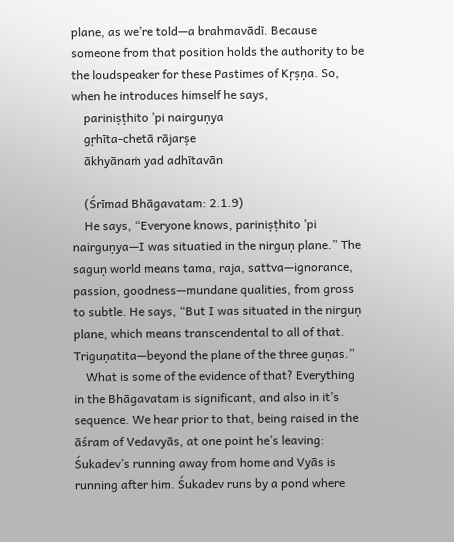plane, as we’re told—a brahmavādī. Because someone from that position holds the authority to be the loudspeaker for these Pastimes of Kṛṣṇa. So, when he introduces himself he says,
    pariniṣṭhito ’pi nairguṇya
    gṛhīta-chetā rājarṣe
    ākhyānaṁ yad adhītavān

    (Śrīmad Bhāgavatam: 2.1.9)
    He says, “Everyone knows, pariniṣṭhito ’pi nairguṇya—I was situatied in the nirguṇ plane.” The saguṇ world means tama, raja, sattva—ignorance, passion, goodness—mundane qualities, from gross to subtle. He says, “But I was situated in the nirguṇ plane, which means transcendental to all of that. Triguṇatita—beyond the plane of the three guṇas.”
    What is some of the evidence of that? Everything in the Bhāgavatam is significant, and also in it’s sequence. We hear prior to that, being raised in the āśram of Vedavyās, at one point he’s leaving: Śukadev’s running away from home and Vyās is running after him. Śukadev runs by a pond where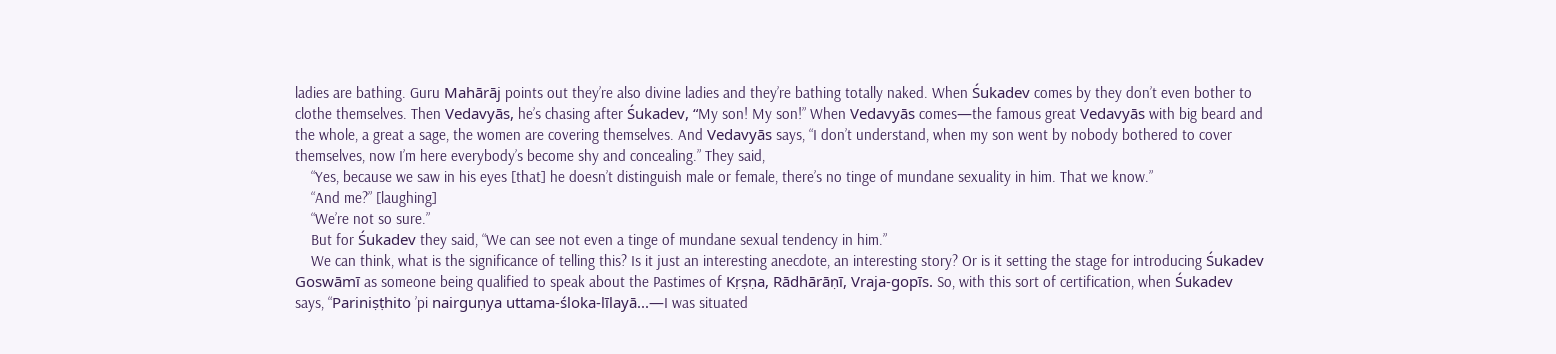ladies are bathing. Guru Mahārāj points out they’re also divine ladies and they’re bathing totally naked. When Śukadev comes by they don’t even bother to clothe themselves. Then Vedavyās, he’s chasing after Śukadev, “My son! My son!” When Vedavyās comes—the famous great Vedavyās with big beard and the whole, a great a sage, the women are covering themselves. And Vedavyās says, “I don’t understand, when my son went by nobody bothered to cover themselves, now I’m here everybody’s become shy and concealing.” They said,
    “Yes, because we saw in his eyes [that] he doesn’t distinguish male or female, there’s no tinge of mundane sexuality in him. That we know.”
    “And me?” [laughing]
    “We’re not so sure.”
    But for Śukadev they said, “We can see not even a tinge of mundane sexual tendency in him.”
    We can think, what is the significance of telling this? Is it just an interesting anecdote, an interesting story? Or is it setting the stage for introducing Śukadev Goswāmī as someone being qualified to speak about the Pastimes of Kṛṣṇa, Rādhārāṇī, Vraja-gopīs. So, with this sort of certification, when Śukadev says, “Pariniṣṭhito ’pi nairguṇya uttama-śloka-līlayā...—I was situated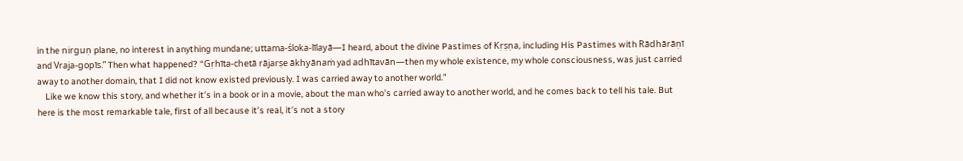in the nirguṇ plane, no interest in anything mundane; uttama-śloka-līlayā—I heard, about the divine Pastimes of Kṛṣṇa, including His Pastimes with Rādhārāṇī and Vraja-gopīs.” Then what happened? “Gṛhīta-chetā rājarṣe ākhyānaṁ yad adhītavān—then my whole existence, my whole consciousness, was just carried away to another domain, that I did not know existed previously. I was carried away to another world.”
    Like we know this story, and whether it’s in a book or in a movie, about the man who’s carried away to another world, and he comes back to tell his tale. But here is the most remarkable tale, first of all because it’s real, it’s not a story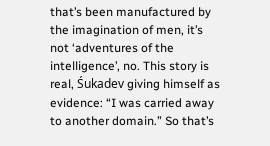that’s been manufactured by the imagination of men, it’s not ‘adventures of the intelligence’, no. This story is real, Śukadev giving himself as evidence: “I was carried away to another domain.” So that’s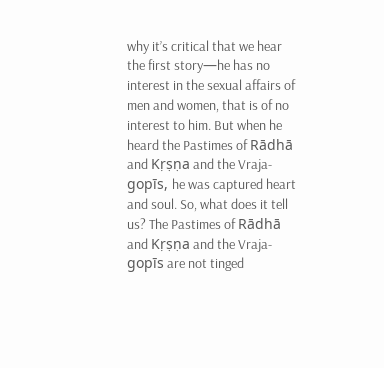why it’s critical that we hear the first story—he has no interest in the sexual affairs of men and women, that is of no interest to him. But when he heard the Pastimes of Rādhā and Kṛṣṇa and the Vraja-gopīs, he was captured heart and soul. So, what does it tell us? The Pastimes of Rādhā and Kṛṣṇa and the Vraja-gopīs are not tinged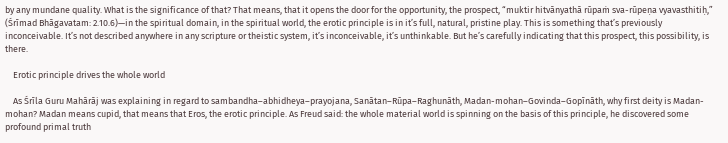by any mundane quality. What is the significance of that? That means, that it opens the door for the opportunity, the prospect, “muktir hitvānyathā rūpaṁ sva-rūpeṇa vyavasthitiḥ,” (Śrīmad Bhāgavatam: 2.10.6)—in the spiritual domain, in the spiritual world, the erotic principle is in it’s full, natural, pristine play. This is something that’s previously inconceivable. It’s not described anywhere in any scripture or theistic system, it’s inconceivable, it’s unthinkable. But he’s carefully indicating that this prospect, this possibility, is there.

    Erotic principle drives the whole world

    As Śrīla Guru Mahārāj was explaining in regard to sambandha–abhidheya–prayojana, Sanātan–Rūpa–Raghunāth, Madan-mohan–Govinda–Gopīnāth, why first deity is Madan-mohan? Madan means cupid, that means that Eros, the erotic principle. As Freud said: the whole material world is spinning on the basis of this principle, he discovered some profound primal truth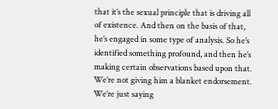that it’s the sexual principle that is driving all of existence. And then on the basis of that, he’s engaged in some type of analysis. So he’s identified something profound, and then he’s making certain observations based upon that. We’re not giving him a blanket endorsement. We’re just saying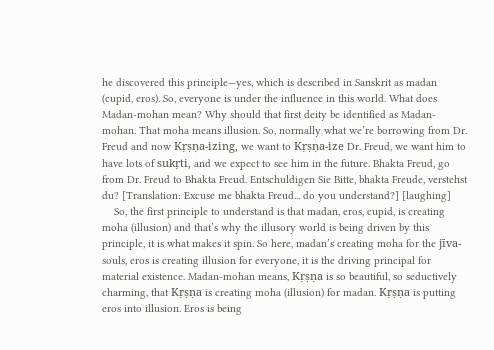he discovered this principle—yes, which is described in Sanskrit as madan (cupid, eros). So, everyone is under the influence in this world. What does Madan-mohan mean? Why should that first deity be identified as Madan-mohan. That moha means illusion. So, normally what we’re borrowing from Dr. Freud and now Kṛṣṇa-izing, we want to Kṛṣṇa-ize Dr. Freud, we want him to have lots of sukṛti, and we expect to see him in the future. Bhakta Freud, go from Dr. Freud to Bhakta Freud. Entschuldigen Sie Bitte, bhakta Freude, verstehst du? [Translation: Excuse me bhakta Freud... do you understand?] [laughing]
    So, the first principle to understand is that madan, eros, cupid, is creating moha (illusion) and that’s why the illusory world is being driven by this principle, it is what makes it spin. So here, madan’s creating moha for the jīva-souls, eros is creating illusion for everyone, it is the driving principal for material existence. Madan-mohan means, Kṛṣṇa is so beautiful, so seductively charming, that Kṛṣṇa is creating moha (illusion) for madan. Kṛṣṇa is putting eros into illusion. Eros is being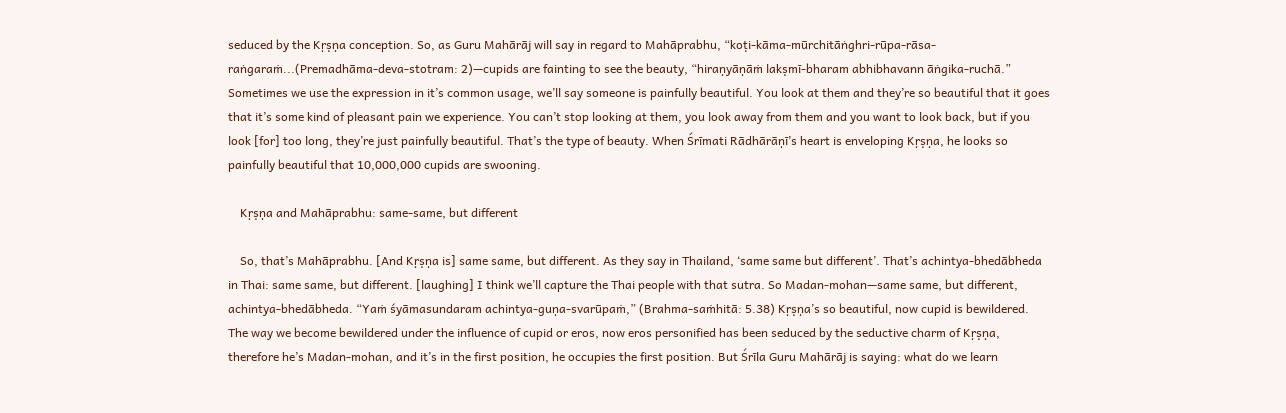seduced by the Kṛṣṇa conception. So, as Guru Mahārāj will say in regard to Mahāprabhu, “koṭi-kāma-mūrchitāṅghri-rūpa-rāsa-raṅgaraṁ...(Premadhāma-deva-stotram: 2)—cupids are fainting to see the beauty, “hiraṇyāṇāṁ lakṣmī-bharam abhibhavann āṅgika-ruchā.” Sometimes we use the expression in it’s common usage, we’ll say someone is painfully beautiful. You look at them and they’re so beautiful that it goes that it’s some kind of pleasant pain we experience. You can’t stop looking at them, you look away from them and you want to look back, but if you look [for] too long, they’re just painfully beautiful. That’s the type of beauty. When Śrīmati Rādhārāṇī’s heart is enveloping Kṛṣṇa, he looks so painfully beautiful that 10,000,000 cupids are swooning.

    Kṛṣṇa and Mahāprabhu: same-same, but different

    So, that’s Mahāprabhu. [And Kṛṣṇa is] same same, but different. As they say in Thailand, ‘same same but different’. That’s achintya-bhedābheda in Thai: same same, but different. [laughing] I think we’ll capture the Thai people with that sutra. So Madan-mohan—same same, but different, achintya-bhedābheda. “Yaṁ śyāmasundaram achintya-guṇa-svarūpaṁ,” (Brahma-saṁhitā: 5.38) Kṛṣṇa’s so beautiful, now cupid is bewildered. The way we become bewildered under the influence of cupid or eros, now eros personified has been seduced by the seductive charm of Kṛṣṇa, therefore he’s Madan-mohan, and it’s in the first position, he occupies the first position. But Śrīla Guru Mahārāj is saying: what do we learn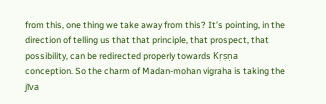from this, one thing we take away from this? It’s pointing, in the direction of telling us that that principle, that prospect, that possibility, can be redirected properly towards Kṛṣṇa conception. So the charm of Madan-mohan vigraha is taking the jīva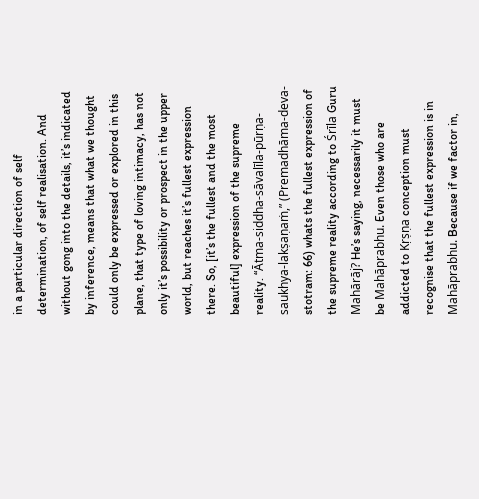in a particular direction of self determination, of self realisation. And without gong into the details, it’s indicated by inference, means that what we thought could only be expressed or explored in this plane, that type of loving intimacy, has not only it’s possibility or prospect in the upper world, but reaches it’s fullest expression there. So, [it’s the fullest and the most beautiful] expression of the supreme reality. “Ātma-siddha-sāvalīla-pūrṇa-saukhya-lakṣaṇaṁ,” (Premadhāma-deva-stotram: 66) whats the fullest expression of the supreme reality according to Śrīla Guru Mahārāj? He’s saying, necessarily it must be Mahāprabhu. Even those who are addicted to Kṛṣṇa conception must recognise that the fullest expression is in Mahāprabhu. Because if we factor in,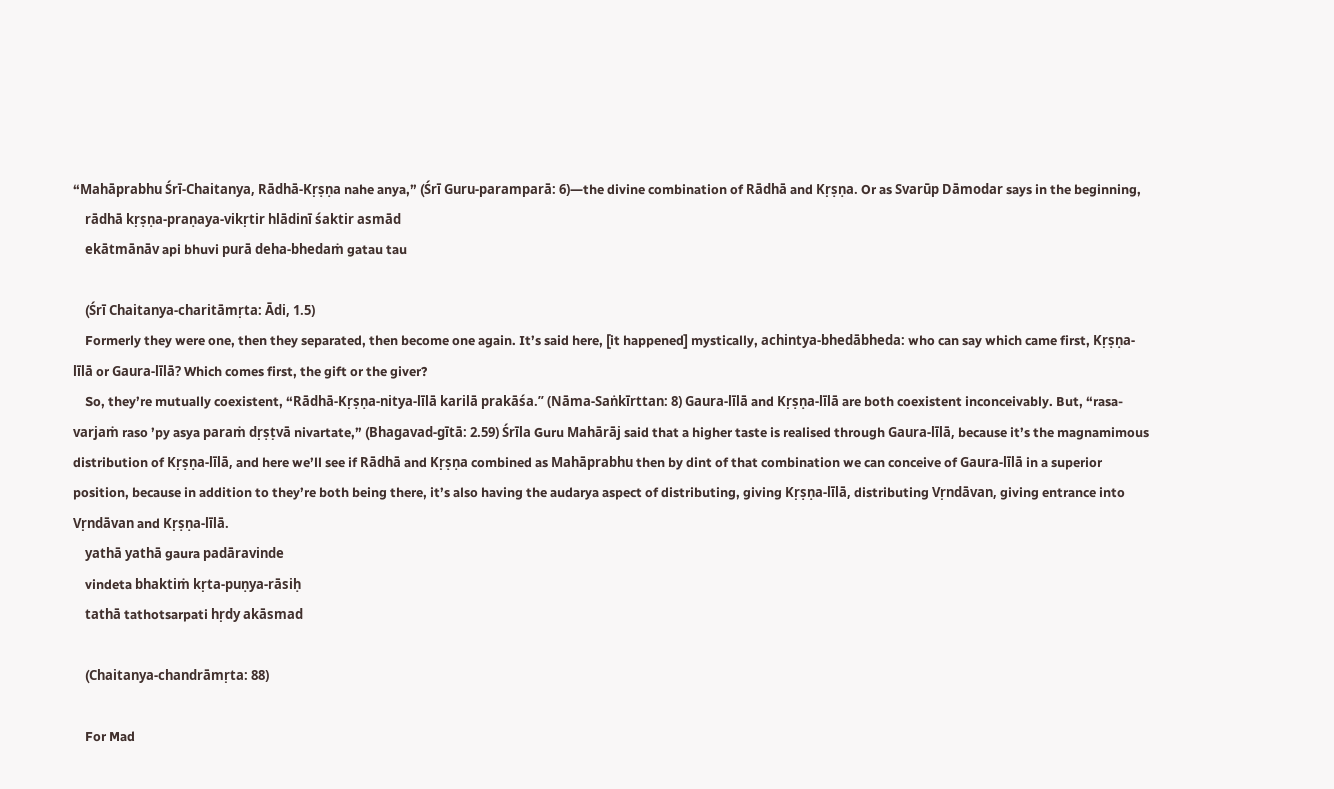“Mahāprabhu Śrī-Chaitanya, Rādhā-Kṛṣṇa nahe anya,” (Śrī Guru-paramparā: 6)—the divine combination of Rādhā and Kṛṣṇa. Or as Svarūp Dāmodar says in the beginning,
    rādhā kṛṣṇa-praṇaya-vikṛtir hlādinī śaktir asmād
    ekātmānāv api bhuvi purā deha-bhedaṁ gatau tau

    (Śrī Chaitanya-charitāmṛta: Ādi, 1.5)
    Formerly they were one, then they separated, then become one again. It’s said here, [it happened] mystically, achintya-bhedābheda: who can say which came first, Kṛṣṇa-līlā or Gaura-līlā? Which comes first, the gift or the giver?
    So, they’re mutually coexistent, “Rādhā-Kṛṣṇa-nitya-līlā karilā prakāśa.” (Nāma-Saṅkīrttan: 8) Gaura-līlā and Kṛṣṇa-līlā are both coexistent inconceivably. But, “rasa-varjaṁ raso ’py asya paraṁ dṛṣṭvā nivartate,” (Bhagavad-gītā: 2.59) Śrīla Guru Mahārāj said that a higher taste is realised through Gaura-līlā, because it’s the magnamimous distribution of Kṛṣṇa-līlā, and here we’ll see if Rādhā and Kṛṣṇa combined as Mahāprabhu then by dint of that combination we can conceive of Gaura-līlā in a superior position, because in addition to they’re both being there, it’s also having the audarya aspect of distributing, giving Kṛṣṇa-līlā, distributing Vṛndāvan, giving entrance into Vṛndāvan and Kṛṣṇa-līlā.
    yathā yathā gaura padāravinde
    vindeta bhaktiṁ kṛta-puṇya-rāsiḥ
    tathā tathotsarpati hṛdy akāsmad

    (Chaitanya-chandrāmṛta: 88)

    For Mad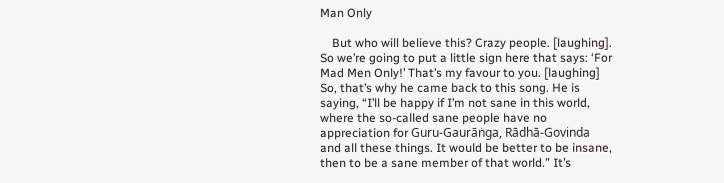Man Only

    But who will believe this? Crazy people. [laughing]. So we’re going to put a little sign here that says: ‘For Mad Men Only!’ That’s my favour to you. [laughing] So, that’s why he came back to this song. He is saying, “I’ll be happy if I’m not sane in this world, where the so-called sane people have no appreciation for Guru-Gaurāṅga, Rādhā-Govinda and all these things. It would be better to be insane, then to be a sane member of that world.” It’s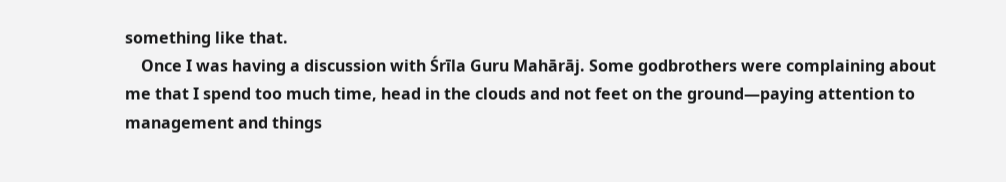something like that.
    Once I was having a discussion with Śrīla Guru Mahārāj. Some godbrothers were complaining about me that I spend too much time, head in the clouds and not feet on the ground—paying attention to management and things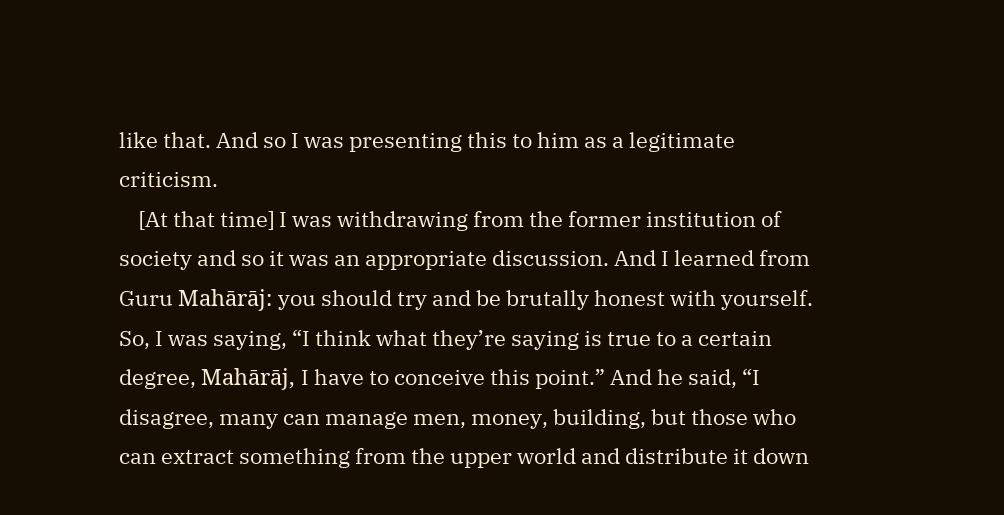like that. And so I was presenting this to him as a legitimate criticism.
    [At that time] I was withdrawing from the former institution of society and so it was an appropriate discussion. And I learned from Guru Mahārāj: you should try and be brutally honest with yourself. So, I was saying, “I think what they’re saying is true to a certain degree, Mahārāj, I have to conceive this point.” And he said, “I disagree, many can manage men, money, building, but those who can extract something from the upper world and distribute it down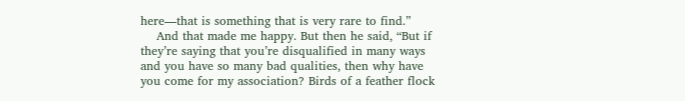here—that is something that is very rare to find.”
    And that made me happy. But then he said, “But if they’re saying that you’re disqualified in many ways and you have so many bad qualities, then why have you come for my association? Birds of a feather flock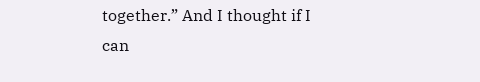together.” And I thought if I can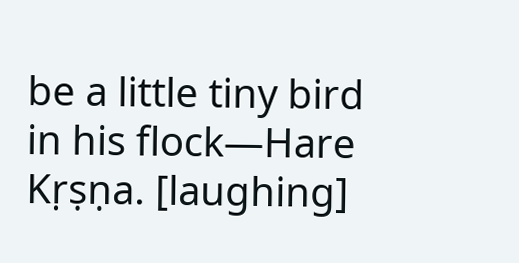be a little tiny bird in his flock—Hare Kṛṣṇa. [laughing]